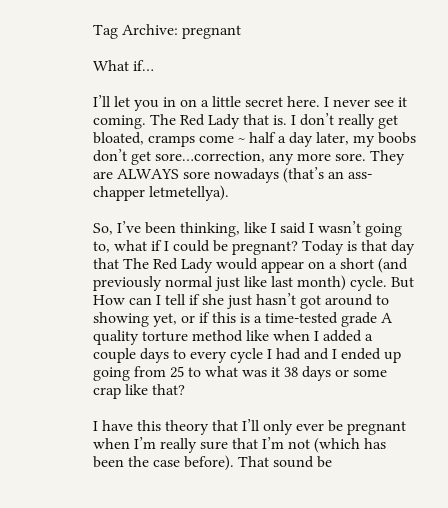Tag Archive: pregnant

What if…

I’ll let you in on a little secret here. I never see it coming. The Red Lady that is. I don’t really get bloated, cramps come ~ half a day later, my boobs don’t get sore…correction, any more sore. They are ALWAYS sore nowadays (that’s an ass-chapper letmetellya).

So, I’ve been thinking, like I said I wasn’t going to, what if I could be pregnant? Today is that day that The Red Lady would appear on a short (and previously normal just like last month) cycle. But How can I tell if she just hasn’t got around to showing yet, or if this is a time-tested grade A quality torture method like when I added a couple days to every cycle I had and I ended up going from 25 to what was it 38 days or some crap like that?

I have this theory that I’ll only ever be pregnant when I’m really sure that I’m not (which has been the case before). That sound be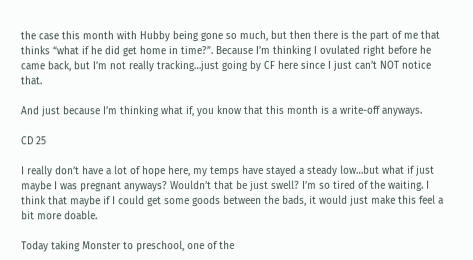the case this month with Hubby being gone so much, but then there is the part of me that thinks “what if he did get home in time?”. Because I’m thinking I ovulated right before he came back, but I’m not really tracking…just going by CF here since I just can’t NOT notice that.

And just because I’m thinking what if, you know that this month is a write-off anyways.

CD 25

I really don’t have a lot of hope here, my temps have stayed a steady low…but what if just maybe I was pregnant anyways? Wouldn’t that be just swell? I’m so tired of the waiting. I think that maybe if I could get some goods between the bads, it would just make this feel a bit more doable.

Today taking Monster to preschool, one of the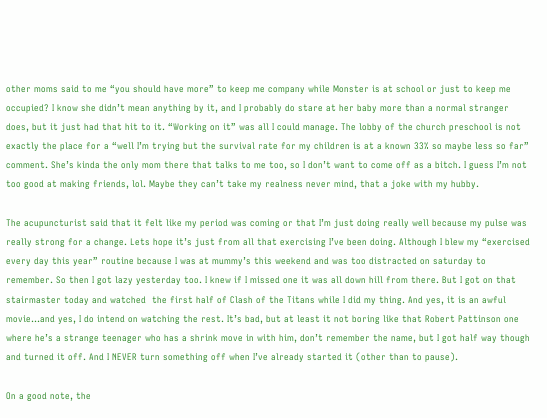other moms said to me “you should have more” to keep me company while Monster is at school or just to keep me occupied? I know she didn’t mean anything by it, and I probably do stare at her baby more than a normal stranger does, but it just had that hit to it. “Working on it” was all I could manage. The lobby of the church preschool is not exactly the place for a “well I’m trying but the survival rate for my children is at a known 33% so maybe less so far” comment. She’s kinda the only mom there that talks to me too, so I don’t want to come off as a bitch. I guess I’m not too good at making friends, lol. Maybe they can’t take my realness never mind, that a joke with my hubby.

The acupuncturist said that it felt like my period was coming or that I’m just doing really well because my pulse was really strong for a change. Lets hope it’s just from all that exercising I’ve been doing. Although I blew my “exercised every day this year” routine because I was at mummy’s this weekend and was too distracted on saturday to remember. So then I got lazy yesterday too. I knew if I missed one it was all down hill from there. But I got on that stairmaster today and watched  the first half of Clash of the Titans while I did my thing. And yes, it is an awful movie…and yes, I do intend on watching the rest. It’s bad, but at least it not boring like that Robert Pattinson one where he’s a strange teenager who has a shrink move in with him, don’t remember the name, but I got half way though and turned it off. And I NEVER turn something off when I’ve already started it (other than to pause).

On a good note, the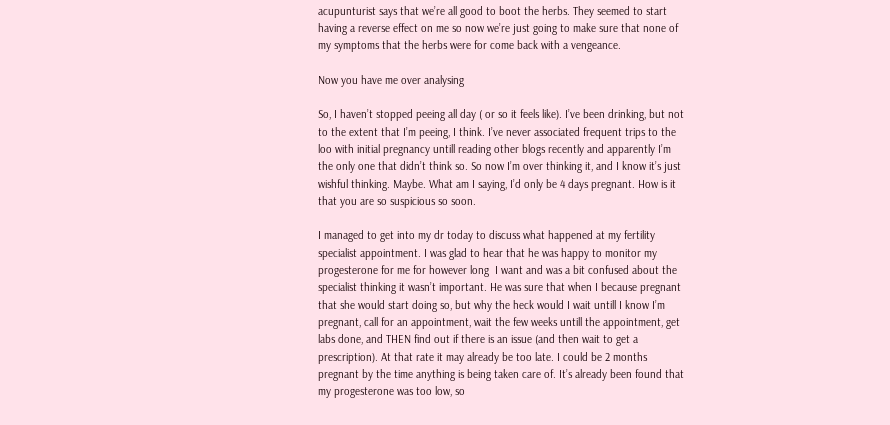acupunturist says that we’re all good to boot the herbs. They seemed to start having a reverse effect on me so now we’re just going to make sure that none of my symptoms that the herbs were for come back with a vengeance.

Now you have me over analysing

So, I haven’t stopped peeing all day ( or so it feels like). I’ve been drinking, but not to the extent that I’m peeing, I think. I’ve never associated frequent trips to the loo with initial pregnancy untill reading other blogs recently and apparently I’m the only one that didn’t think so. So now I’m over thinking it, and I know it’s just wishful thinking. Maybe. What am I saying, I’d only be 4 days pregnant. How is it that you are so suspicious so soon.

I managed to get into my dr today to discuss what happened at my fertility specialist appointment. I was glad to hear that he was happy to monitor my progesterone for me for however long  I want and was a bit confused about the specialist thinking it wasn’t important. He was sure that when I because pregnant that she would start doing so, but why the heck would I wait untill I know I’m pregnant, call for an appointment, wait the few weeks untill the appointment, get labs done, and THEN find out if there is an issue (and then wait to get a prescription). At that rate it may already be too late. I could be 2 months pregnant by the time anything is being taken care of. It’s already been found that my progesterone was too low, so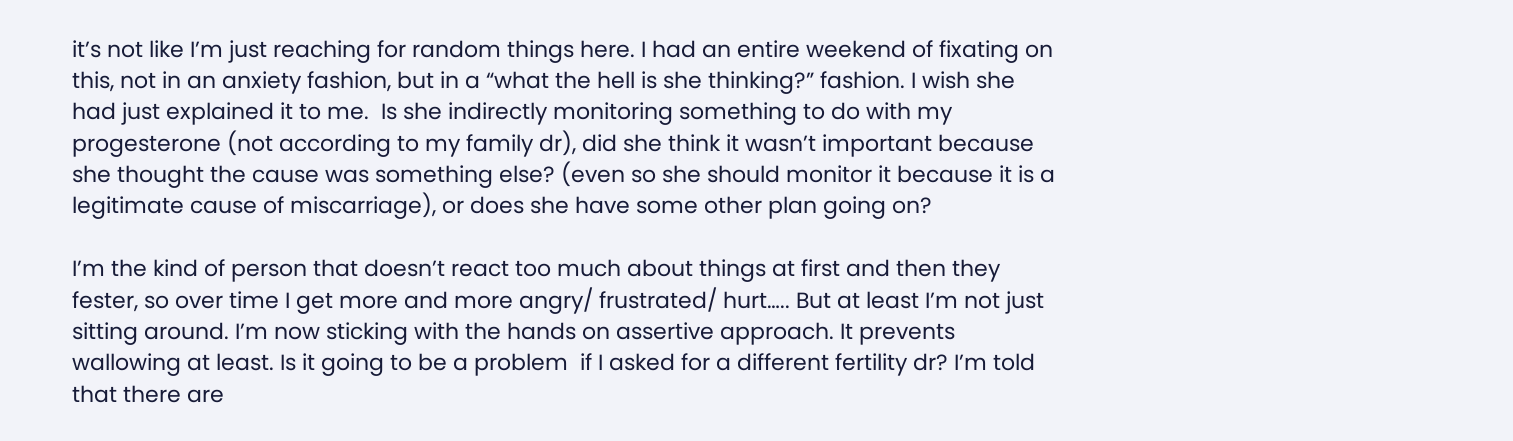it’s not like I’m just reaching for random things here. I had an entire weekend of fixating on this, not in an anxiety fashion, but in a “what the hell is she thinking?” fashion. I wish she had just explained it to me.  Is she indirectly monitoring something to do with my progesterone (not according to my family dr), did she think it wasn’t important because she thought the cause was something else? (even so she should monitor it because it is a legitimate cause of miscarriage), or does she have some other plan going on?

I’m the kind of person that doesn’t react too much about things at first and then they fester, so over time I get more and more angry/ frustrated/ hurt….. But at least I’m not just sitting around. I’m now sticking with the hands on assertive approach. It prevents wallowing at least. Is it going to be a problem  if I asked for a different fertility dr? I’m told that there are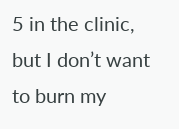5 in the clinic, but I don’t want to burn my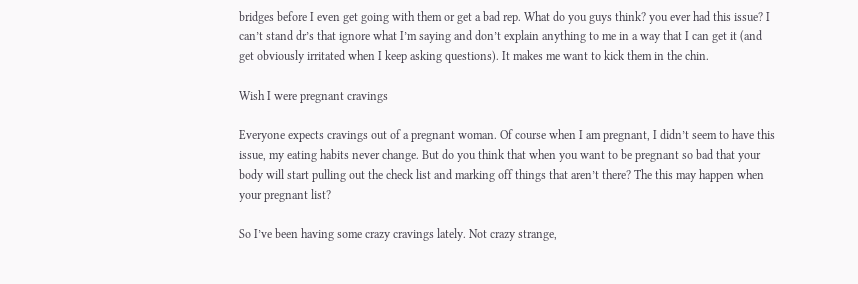bridges before I even get going with them or get a bad rep. What do you guys think? you ever had this issue? I can’t stand dr’s that ignore what I’m saying and don’t explain anything to me in a way that I can get it (and get obviously irritated when I keep asking questions). It makes me want to kick them in the chin.

Wish I were pregnant cravings

Everyone expects cravings out of a pregnant woman. Of course when I am pregnant, I didn’t seem to have this issue, my eating habits never change. But do you think that when you want to be pregnant so bad that your body will start pulling out the check list and marking off things that aren’t there? The this may happen when your pregnant list?

So I’ve been having some crazy cravings lately. Not crazy strange,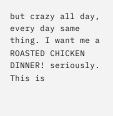but crazy all day, every day same thing. I want me a ROASTED CHICKEN DINNER! seriously. This is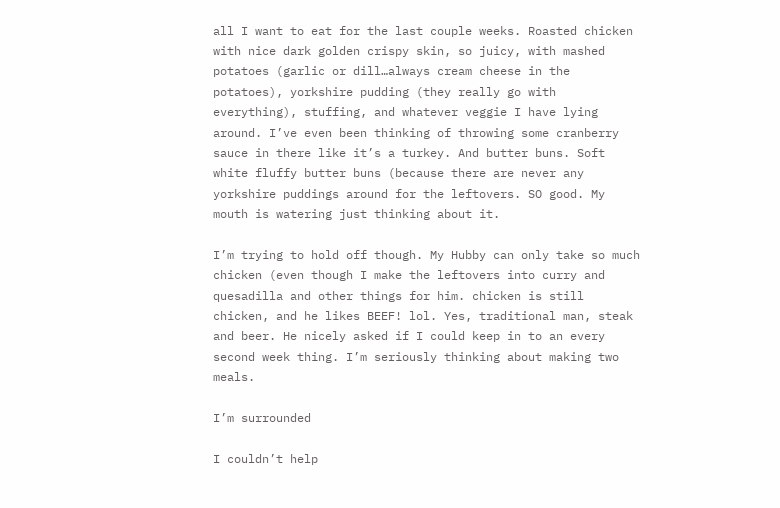all I want to eat for the last couple weeks. Roasted chicken with nice dark golden crispy skin, so juicy, with mashed potatoes (garlic or dill…always cream cheese in the potatoes), yorkshire pudding (they really go with everything), stuffing, and whatever veggie I have lying around. I’ve even been thinking of throwing some cranberry sauce in there like it’s a turkey. And butter buns. Soft white fluffy butter buns (because there are never any yorkshire puddings around for the leftovers. SO good. My mouth is watering just thinking about it.

I’m trying to hold off though. My Hubby can only take so much chicken (even though I make the leftovers into curry and quesadilla and other things for him. chicken is still chicken, and he likes BEEF! lol. Yes, traditional man, steak and beer. He nicely asked if I could keep in to an every second week thing. I’m seriously thinking about making two meals.

I’m surrounded

I couldn’t help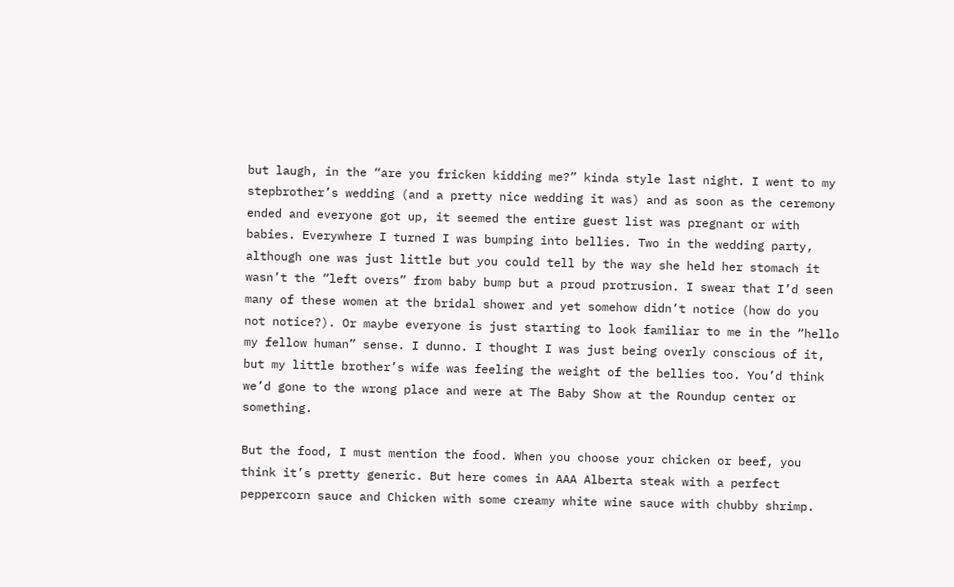but laugh, in the “are you fricken kidding me?” kinda style last night. I went to my stepbrother’s wedding (and a pretty nice wedding it was) and as soon as the ceremony ended and everyone got up, it seemed the entire guest list was pregnant or with babies. Everywhere I turned I was bumping into bellies. Two in the wedding party, although one was just little but you could tell by the way she held her stomach it wasn’t the “left overs” from baby bump but a proud protrusion. I swear that I’d seen many of these women at the bridal shower and yet somehow didn’t notice (how do you not notice?). Or maybe everyone is just starting to look familiar to me in the “hello my fellow human” sense. I dunno. I thought I was just being overly conscious of it, but my little brother’s wife was feeling the weight of the bellies too. You’d think we’d gone to the wrong place and were at The Baby Show at the Roundup center or something.

But the food, I must mention the food. When you choose your chicken or beef, you think it’s pretty generic. But here comes in AAA Alberta steak with a perfect peppercorn sauce and Chicken with some creamy white wine sauce with chubby shrimp.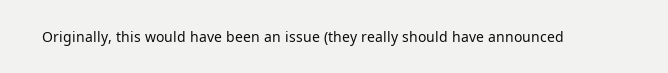Originally, this would have been an issue (they really should have announced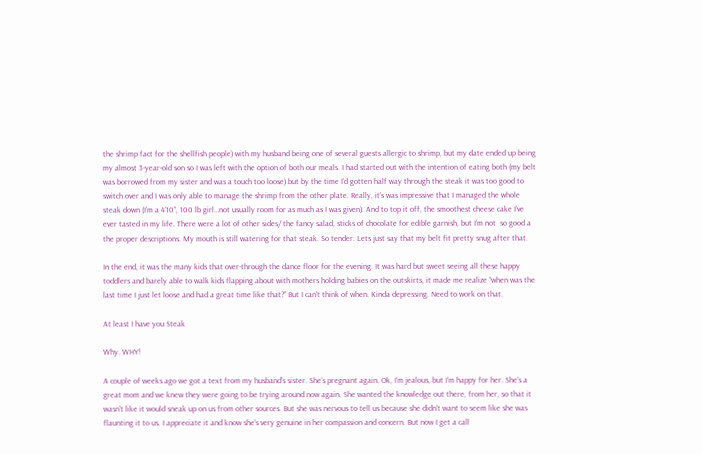the shrimp fact for the shellfish people) with my husband being one of several guests allergic to shrimp, but my date ended up being my almost 3-year-old son so I was left with the option of both our meals. I had started out with the intention of eating both (my belt was borrowed from my sister and was a touch too loose) but by the time I’d gotten half way through the steak it was too good to switch over and I was only able to manage the shrimp from the other plate. Really, it’s was impressive that I managed the whole steak down (I’m a 4’10”, 100 lb girl…not usually room for as much as I was given). And to top it off, the smoothest cheese cake I’ve ever tasted in my life. There were a lot of other sides/ the fancy salad, sticks of chocolate for edible garnish, but I’m not  so good a the proper descriptions. My mouth is still watering for that steak. So tender. Lets just say that my belt fit pretty snug after that.

In the end, it was the many kids that over-through the dance floor for the evening. It was hard but sweet seeing all these happy toddlers and barely able to walk kids flapping about with mothers holding babies on the outskirts, it made me realize “when was the last time I just let loose and had a great time like that?” But I can’t think of when. Kinda depressing. Need to work on that.

At least I have you Steak

Why. WHY!

A couple of weeks ago we got a text from my husband’s sister. She’s pregnant again. Ok, I’m jealous, but I’m happy for her. She’s a great mom and we knew they were going to be trying around now again. She wanted the knowledge out there, from her, so that it wasn’t like it would sneak up on us from other sources. But she was nervous to tell us because she didn’t want to seem like she was flaunting it to us. I appreciate it and know she’s very genuine in her compassion and concern. But now I get a call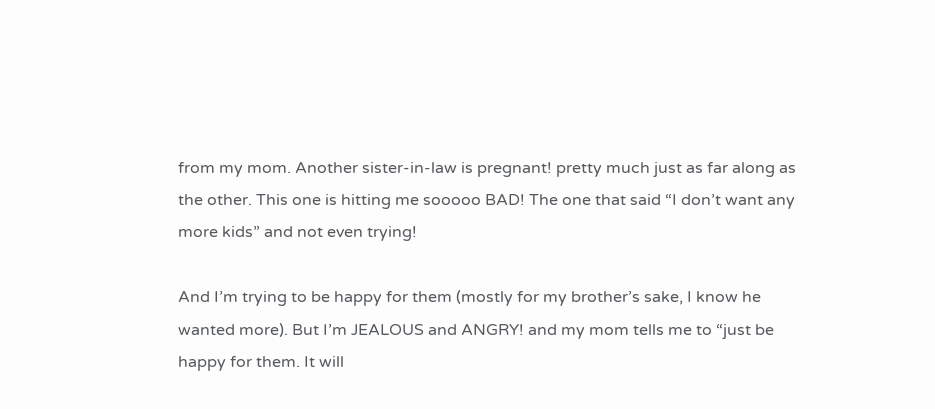from my mom. Another sister-in-law is pregnant! pretty much just as far along as the other. This one is hitting me sooooo BAD! The one that said “I don’t want any more kids” and not even trying!

And I’m trying to be happy for them (mostly for my brother’s sake, I know he wanted more). But I’m JEALOUS and ANGRY! and my mom tells me to “just be happy for them. It will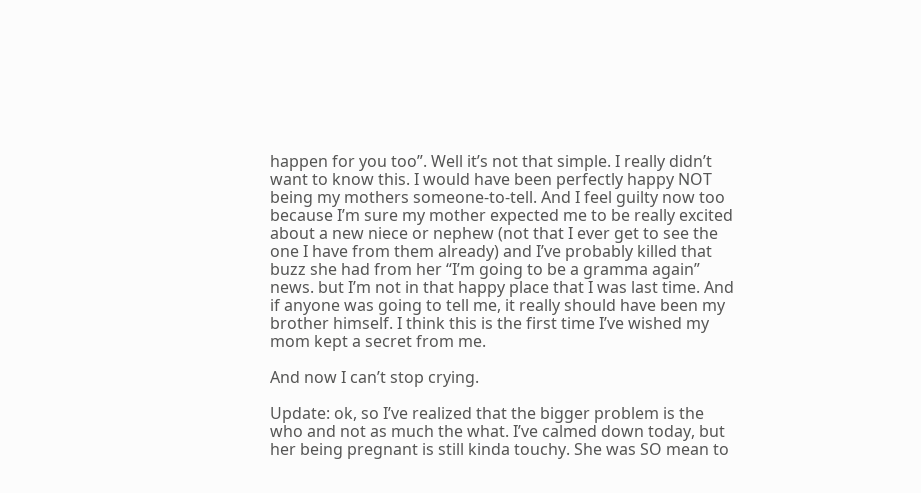happen for you too”. Well it’s not that simple. I really didn’t want to know this. I would have been perfectly happy NOT being my mothers someone-to-tell. And I feel guilty now too because I’m sure my mother expected me to be really excited about a new niece or nephew (not that I ever get to see the one I have from them already) and I’ve probably killed that buzz she had from her “I’m going to be a gramma again” news. but I’m not in that happy place that I was last time. And if anyone was going to tell me, it really should have been my brother himself. I think this is the first time I’ve wished my mom kept a secret from me.

And now I can’t stop crying.

Update: ok, so I’ve realized that the bigger problem is the who and not as much the what. I’ve calmed down today, but her being pregnant is still kinda touchy. She was SO mean to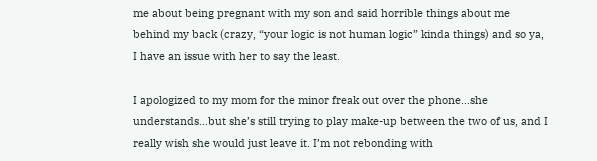me about being pregnant with my son and said horrible things about me behind my back (crazy, “your logic is not human logic” kinda things) and so ya, I have an issue with her to say the least.

I apologized to my mom for the minor freak out over the phone…she understands…but she’s still trying to play make-up between the two of us, and I really wish she would just leave it. I’m not rebonding with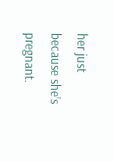her just because she’s pregnant.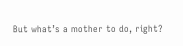But what’s a mother to do, right?